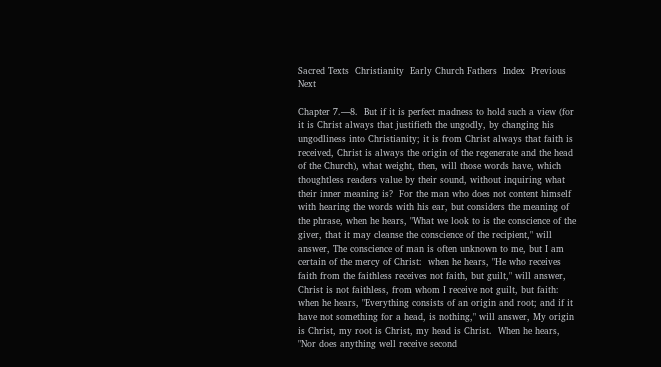Sacred Texts  Christianity  Early Church Fathers  Index  Previous  Next

Chapter 7.—8.  But if it is perfect madness to hold such a view (for it is Christ always that justifieth the ungodly, by changing his ungodliness into Christianity; it is from Christ always that faith is received, Christ is always the origin of the regenerate and the head of the Church), what weight, then, will those words have, which thoughtless readers value by their sound, without inquiring what their inner meaning is?  For the man who does not content himself with hearing the words with his ear, but considers the meaning of the phrase, when he hears, "What we look to is the conscience of the giver, that it may cleanse the conscience of the recipient," will answer, The conscience of man is often unknown to me, but I am certain of the mercy of Christ:  when he hears, "He who receives faith from the faithless receives not faith, but guilt," will answer, Christ is not faithless, from whom I receive not guilt, but faith:  when he hears, "Everything consists of an origin and root; and if it have not something for a head, is nothing," will answer, My origin is Christ, my root is Christ, my head is Christ.  When he hears, "Nor does anything well receive second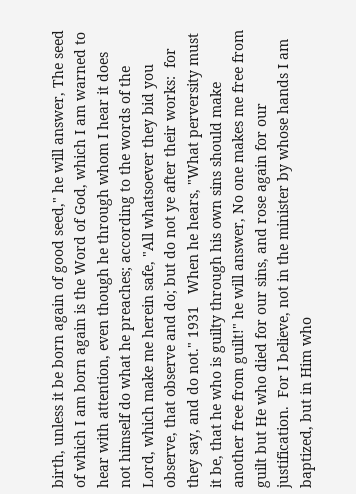birth, unless it be born again of good seed," he will answer, The seed of which I am born again is the Word of God, which I am warned to hear with attention, even though he through whom I hear it does not himself do what he preaches; according to the words of the Lord, which make me herein safe, "All whatsoever they bid you observe, that observe and do; but do not ye after their works:  for they say, and do not." 1931   When he hears, "What perversity must it be, that he who is guilty through his own sins should make another free from guilt!" he will answer, No one makes me free from guilt but He who died for our sins, and rose again for our justification.  For I believe, not in the minister by whose hands I am baptized, but in Him who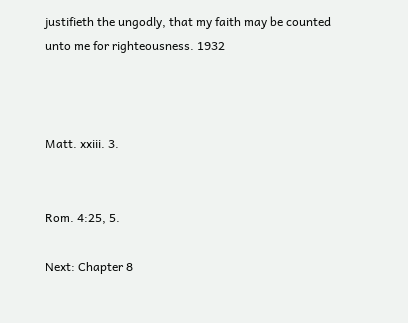justifieth the ungodly, that my faith may be counted unto me for righteousness. 1932



Matt. xxiii. 3.


Rom. 4:25, 5.

Next: Chapter 8